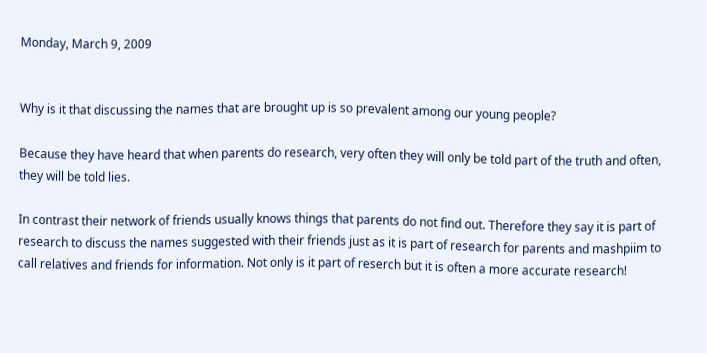Monday, March 9, 2009


Why is it that discussing the names that are brought up is so prevalent among our young people?

Because they have heard that when parents do research, very often they will only be told part of the truth and often, they will be told lies.

In contrast their network of friends usually knows things that parents do not find out. Therefore they say it is part of research to discuss the names suggested with their friends just as it is part of research for parents and mashpiim to call relatives and friends for information. Not only is it part of reserch but it is often a more accurate research!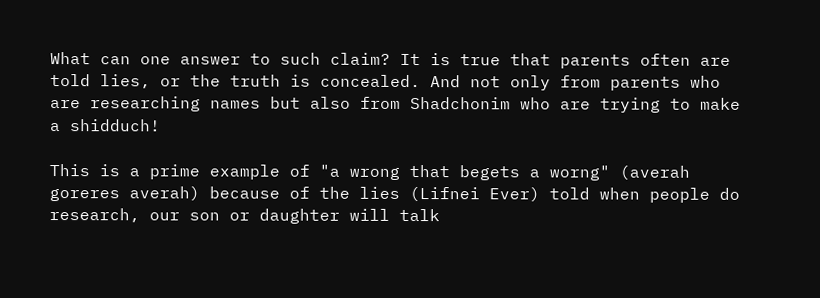What can one answer to such claim? It is true that parents often are told lies, or the truth is concealed. And not only from parents who are researching names but also from Shadchonim who are trying to make a shidduch!

This is a prime example of "a wrong that begets a worng" (averah goreres averah) because of the lies (Lifnei Ever) told when people do research, our son or daughter will talk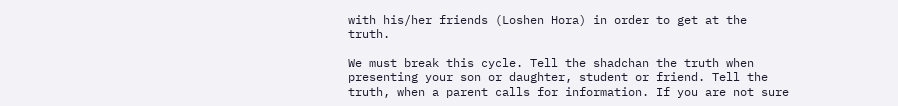with his/her friends (Loshen Hora) in order to get at the truth.

We must break this cycle. Tell the shadchan the truth when presenting your son or daughter, student or friend. Tell the truth, when a parent calls for information. If you are not sure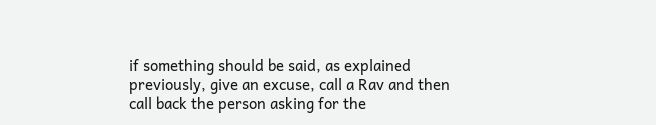if something should be said, as explained previously, give an excuse, call a Rav and then call back the person asking for the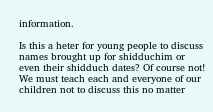information.

Is this a heter for young people to discuss names brought up for shidduchim or even their shidduch dates? Of course not! We must teach each and everyone of our children not to discuss this no matter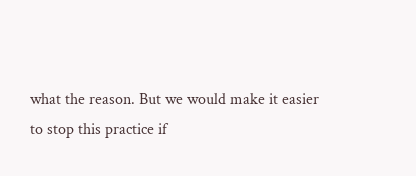what the reason. But we would make it easier to stop this practice if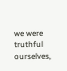we were truthful ourselves,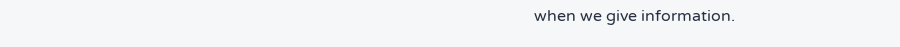when we give information.